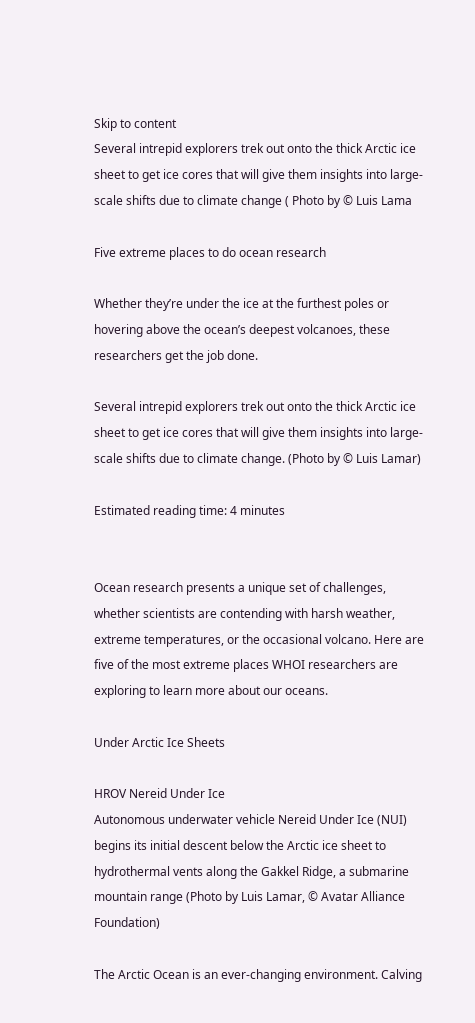Skip to content
Several intrepid explorers trek out onto the thick Arctic ice sheet to get ice cores that will give them insights into large-scale shifts due to climate change ( Photo by © Luis Lama

Five extreme places to do ocean research

Whether they’re under the ice at the furthest poles or hovering above the ocean’s deepest volcanoes, these researchers get the job done.

Several intrepid explorers trek out onto the thick Arctic ice sheet to get ice cores that will give them insights into large-scale shifts due to climate change. (Photo by © Luis Lamar)

Estimated reading time: 4 minutes


Ocean research presents a unique set of challenges, whether scientists are contending with harsh weather, extreme temperatures, or the occasional volcano. Here are five of the most extreme places WHOI researchers are exploring to learn more about our oceans.

Under Arctic Ice Sheets

HROV Nereid Under Ice
Autonomous underwater vehicle Nereid Under Ice (NUI) begins its initial descent below the Arctic ice sheet to hydrothermal vents along the Gakkel Ridge, a submarine mountain range (Photo by Luis Lamar, © Avatar Alliance Foundation)

The Arctic Ocean is an ever-changing environment. Calving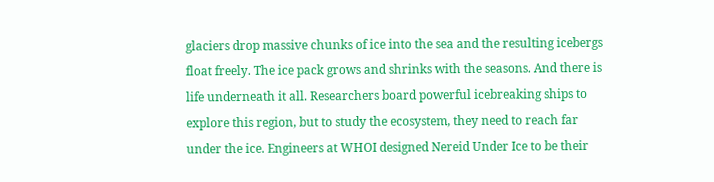glaciers drop massive chunks of ice into the sea and the resulting icebergs float freely. The ice pack grows and shrinks with the seasons. And there is life underneath it all. Researchers board powerful icebreaking ships to explore this region, but to study the ecosystem, they need to reach far under the ice. Engineers at WHOI designed Nereid Under Ice to be their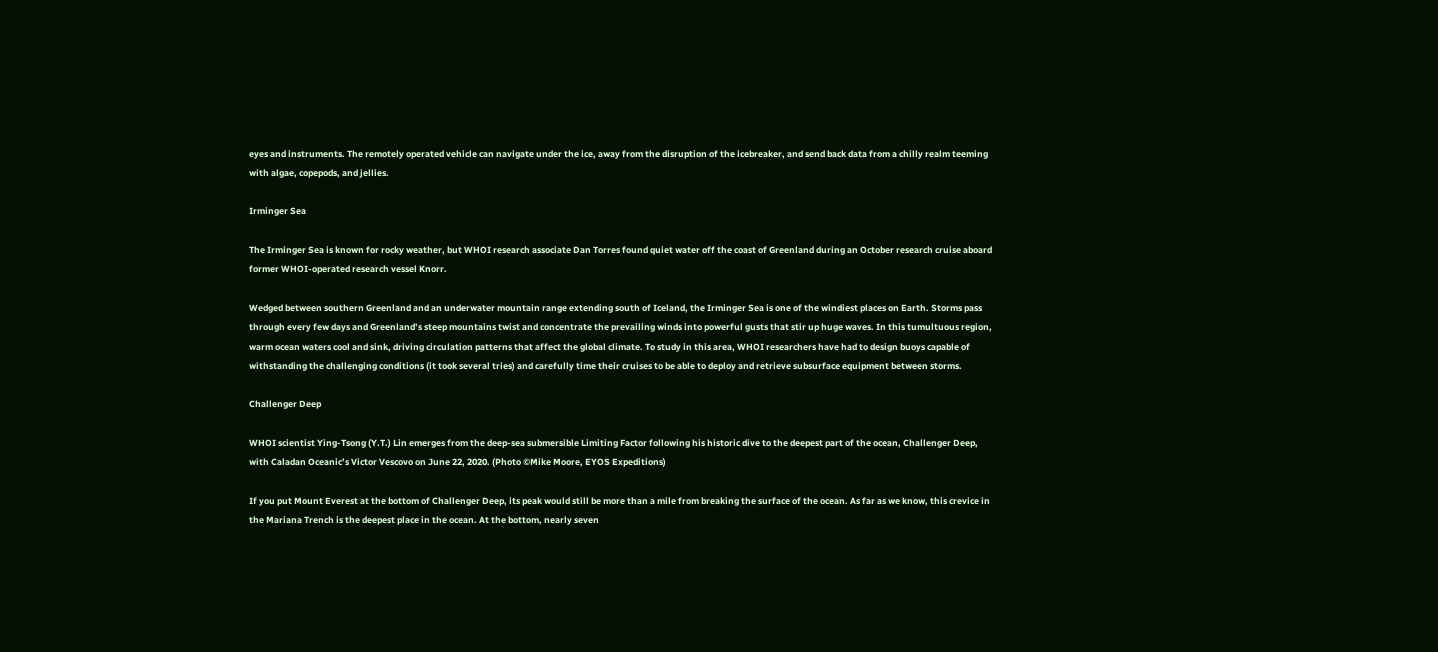eyes and instruments. The remotely operated vehicle can navigate under the ice, away from the disruption of the icebreaker, and send back data from a chilly realm teeming with algae, copepods, and jellies.

Irminger Sea

The Irminger Sea is known for rocky weather, but WHOI research associate Dan Torres found quiet water off the coast of Greenland during an October research cruise aboard former WHOI-operated research vessel Knorr.

Wedged between southern Greenland and an underwater mountain range extending south of Iceland, the Irminger Sea is one of the windiest places on Earth. Storms pass through every few days and Greenland’s steep mountains twist and concentrate the prevailing winds into powerful gusts that stir up huge waves. In this tumultuous region, warm ocean waters cool and sink, driving circulation patterns that affect the global climate. To study in this area, WHOI researchers have had to design buoys capable of withstanding the challenging conditions (it took several tries) and carefully time their cruises to be able to deploy and retrieve subsurface equipment between storms.

Challenger Deep

WHOI scientist Ying-Tsong (Y.T.) Lin emerges from the deep-sea submersible Limiting Factor following his historic dive to the deepest part of the ocean, Challenger Deep, with Caladan Oceanic’s Victor Vescovo on June 22, 2020. (Photo ©Mike Moore, EYOS Expeditions)

If you put Mount Everest at the bottom of Challenger Deep, its peak would still be more than a mile from breaking the surface of the ocean. As far as we know, this crevice in the Mariana Trench is the deepest place in the ocean. At the bottom, nearly seven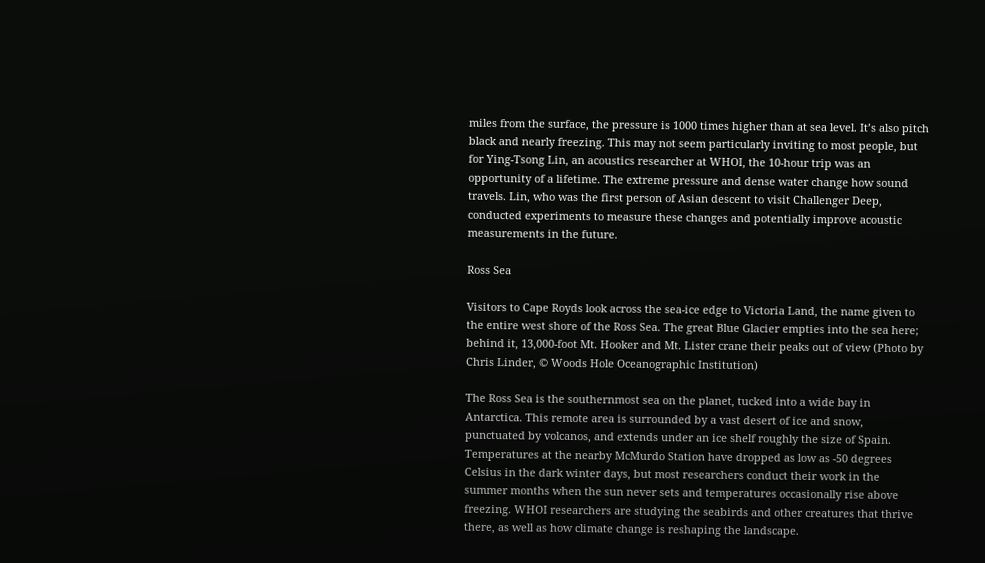miles from the surface, the pressure is 1000 times higher than at sea level. It’s also pitch black and nearly freezing. This may not seem particularly inviting to most people, but for Ying-Tsong Lin, an acoustics researcher at WHOI, the 10-hour trip was an opportunity of a lifetime. The extreme pressure and dense water change how sound travels. Lin, who was the first person of Asian descent to visit Challenger Deep, conducted experiments to measure these changes and potentially improve acoustic measurements in the future.

Ross Sea

Visitors to Cape Royds look across the sea-ice edge to Victoria Land, the name given to the entire west shore of the Ross Sea. The great Blue Glacier empties into the sea here; behind it, 13,000-foot Mt. Hooker and Mt. Lister crane their peaks out of view (Photo by Chris Linder, © Woods Hole Oceanographic Institution)

The Ross Sea is the southernmost sea on the planet, tucked into a wide bay in Antarctica. This remote area is surrounded by a vast desert of ice and snow, punctuated by volcanos, and extends under an ice shelf roughly the size of Spain. Temperatures at the nearby McMurdo Station have dropped as low as -50 degrees Celsius in the dark winter days, but most researchers conduct their work in the summer months when the sun never sets and temperatures occasionally rise above freezing. WHOI researchers are studying the seabirds and other creatures that thrive there, as well as how climate change is reshaping the landscape.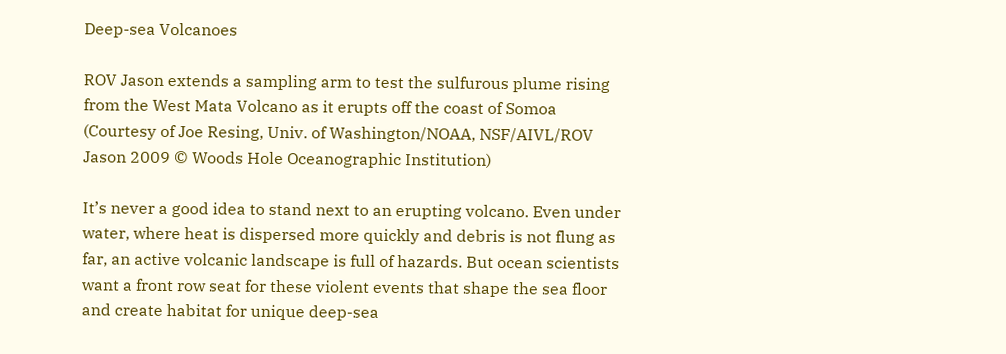Deep-sea Volcanoes

ROV Jason extends a sampling arm to test the sulfurous plume rising from the West Mata Volcano as it erupts off the coast of Somoa (Courtesy of Joe Resing, Univ. of Washington/NOAA, NSF/AIVL/ROV Jason 2009 © Woods Hole Oceanographic Institution)

It’s never a good idea to stand next to an erupting volcano. Even under water, where heat is dispersed more quickly and debris is not flung as far, an active volcanic landscape is full of hazards. But ocean scientists want a front row seat for these violent events that shape the sea floor and create habitat for unique deep-sea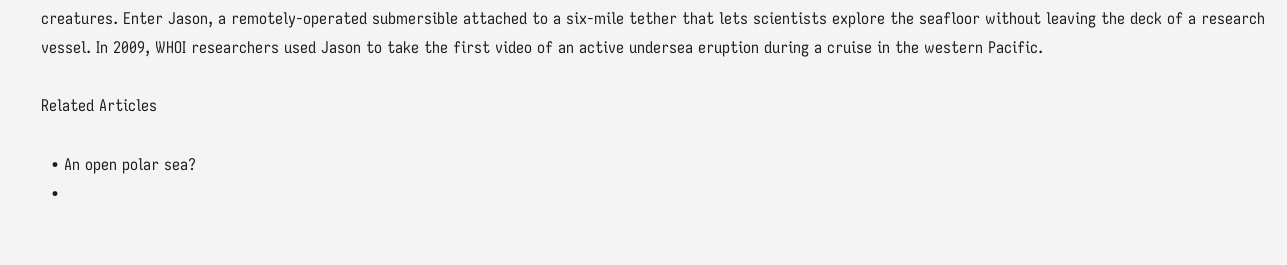creatures. Enter Jason, a remotely-operated submersible attached to a six-mile tether that lets scientists explore the seafloor without leaving the deck of a research vessel. In 2009, WHOI researchers used Jason to take the first video of an active undersea eruption during a cruise in the western Pacific.

Related Articles

  • An open polar sea?
  •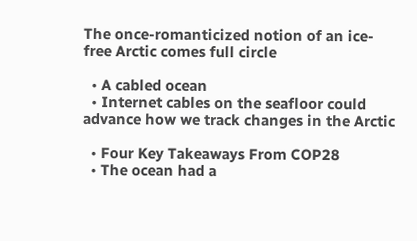The once-romanticized notion of an ice-free Arctic comes full circle

  • A cabled ocean
  • Internet cables on the seafloor could advance how we track changes in the Arctic

  • Four Key Takeaways From COP28
  • The ocean had a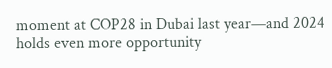moment at COP28 in Dubai last year—and 2024 holds even more opportunity